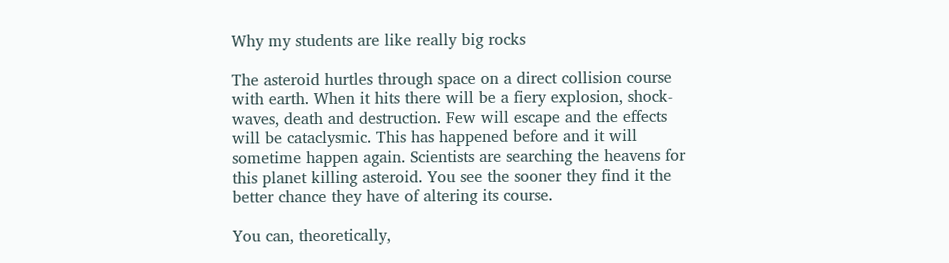Why my students are like really big rocks

The asteroid hurtles through space on a direct collision course with earth. When it hits there will be a fiery explosion, shock-waves, death and destruction. Few will escape and the effects will be cataclysmic. This has happened before and it will sometime happen again. Scientists are searching the heavens for this planet killing asteroid. You see the sooner they find it the better chance they have of altering its course.

You can, theoretically,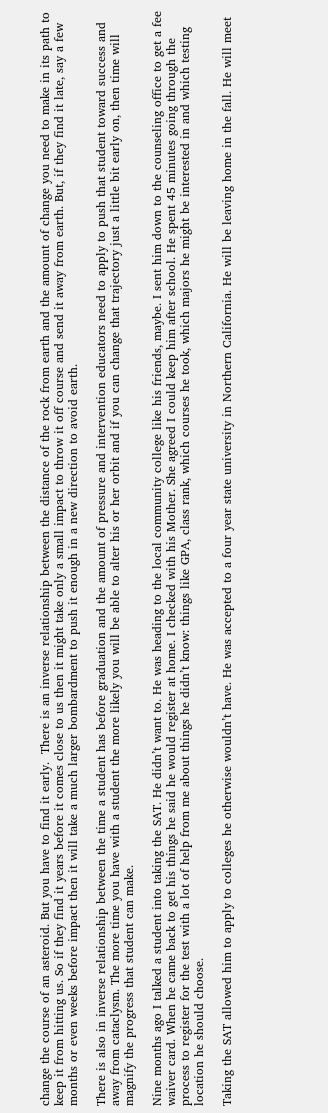change the course of an asteroid. But you have to find it early.  There is an inverse relationship between the distance of the rock from earth and the amount of change you need to make in its path to keep it from hitting us. So if they find it years before it comes close to us then it might take only a small impact to throw it off course and send it away from earth. But, if they find it late, say a few months or even weeks before impact then it will take a much larger bombardment to push it enough in a new direction to avoid earth.

There is also in inverse relationship between the time a student has before graduation and the amount of pressure and intervention educators need to apply to push that student toward success and away from cataclysm. The more time you have with a student the more likely you will be able to alter his or her orbit and if you can change that trajectory just a little bit early on, then time will magnify the progress that student can make.

Nine months ago I talked a student into taking the SAT. He didn’t want to. He was heading to the local community college like his friends, maybe. I sent him down to the counseling office to get a fee waiver card. When he came back to get his things he said he would register at home. I checked with his Mother. She agreed I could keep him after school. He spent 45 minutes going through the process to register for the test with a lot of help from me about things he didn’t know: things like GPA, class rank, which courses he took, which majors he might be interested in and which testing location he should choose.

Taking the SAT allowed him to apply to colleges he otherwise wouldn’t have. He was accepted to a four year state university in Northern California. He will be leaving home in the fall. He will meet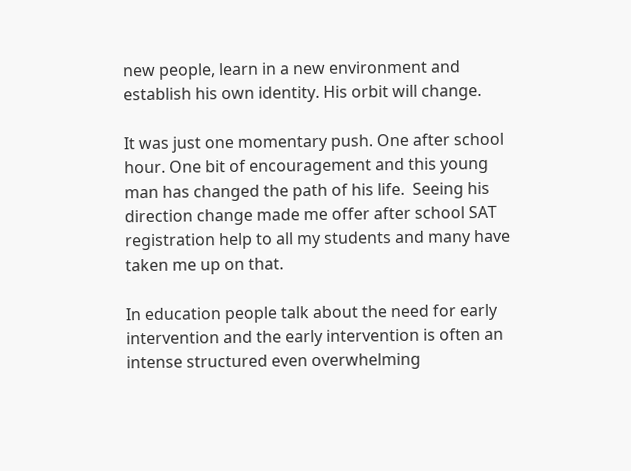new people, learn in a new environment and establish his own identity. His orbit will change.

It was just one momentary push. One after school hour. One bit of encouragement and this young man has changed the path of his life.  Seeing his direction change made me offer after school SAT registration help to all my students and many have taken me up on that.

In education people talk about the need for early intervention and the early intervention is often an intense structured even overwhelming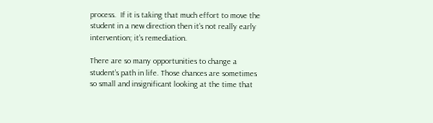process.  If it is taking that much effort to move the student in a new direction then it’s not really early intervention; it’s remediation.

There are so many opportunities to change a student’s path in life. Those chances are sometimes so small and insignificant looking at the time that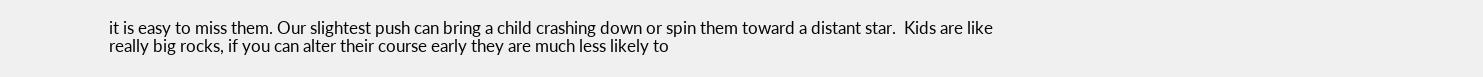it is easy to miss them. Our slightest push can bring a child crashing down or spin them toward a distant star.  Kids are like really big rocks, if you can alter their course early they are much less likely to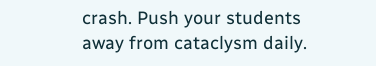crash. Push your students away from cataclysm daily.